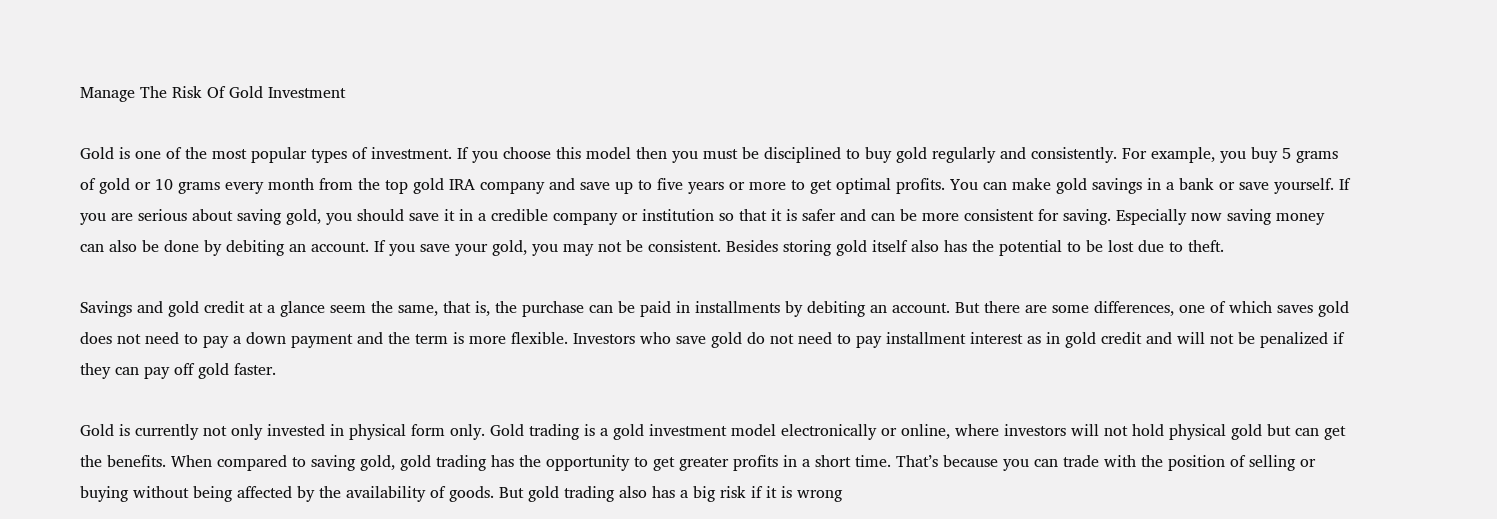Manage The Risk Of Gold Investment

Gold is one of the most popular types of investment. If you choose this model then you must be disciplined to buy gold regularly and consistently. For example, you buy 5 grams of gold or 10 grams every month from the top gold IRA company and save up to five years or more to get optimal profits. You can make gold savings in a bank or save yourself. If you are serious about saving gold, you should save it in a credible company or institution so that it is safer and can be more consistent for saving. Especially now saving money can also be done by debiting an account. If you save your gold, you may not be consistent. Besides storing gold itself also has the potential to be lost due to theft.

Savings and gold credit at a glance seem the same, that is, the purchase can be paid in installments by debiting an account. But there are some differences, one of which saves gold does not need to pay a down payment and the term is more flexible. Investors who save gold do not need to pay installment interest as in gold credit and will not be penalized if they can pay off gold faster.

Gold is currently not only invested in physical form only. Gold trading is a gold investment model electronically or online, where investors will not hold physical gold but can get the benefits. When compared to saving gold, gold trading has the opportunity to get greater profits in a short time. That’s because you can trade with the position of selling or buying without being affected by the availability of goods. But gold trading also has a big risk if it is wrong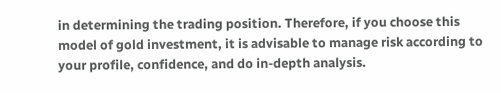in determining the trading position. Therefore, if you choose this model of gold investment, it is advisable to manage risk according to your profile, confidence, and do in-depth analysis.